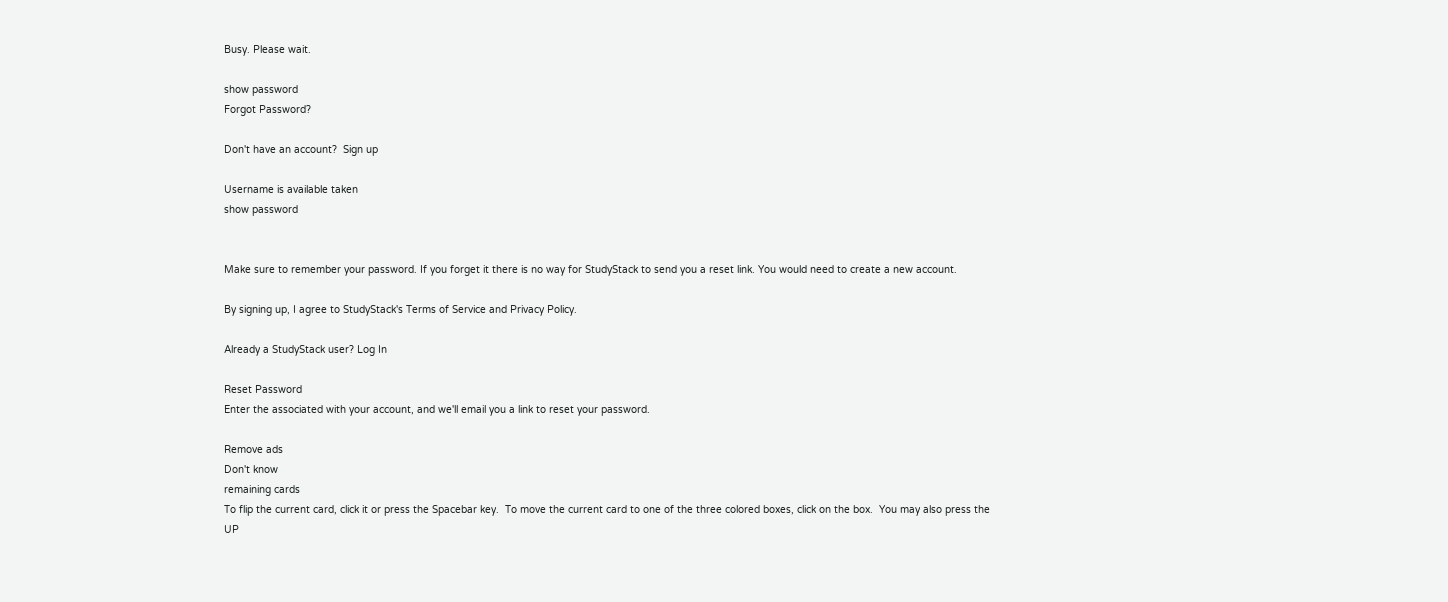Busy. Please wait.

show password
Forgot Password?

Don't have an account?  Sign up

Username is available taken
show password


Make sure to remember your password. If you forget it there is no way for StudyStack to send you a reset link. You would need to create a new account.

By signing up, I agree to StudyStack's Terms of Service and Privacy Policy.

Already a StudyStack user? Log In

Reset Password
Enter the associated with your account, and we'll email you a link to reset your password.

Remove ads
Don't know
remaining cards
To flip the current card, click it or press the Spacebar key.  To move the current card to one of the three colored boxes, click on the box.  You may also press the UP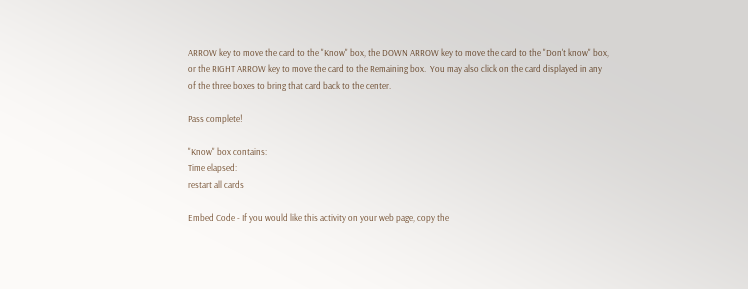ARROW key to move the card to the "Know" box, the DOWN ARROW key to move the card to the "Don't know" box, or the RIGHT ARROW key to move the card to the Remaining box.  You may also click on the card displayed in any of the three boxes to bring that card back to the center.

Pass complete!

"Know" box contains:
Time elapsed:
restart all cards

Embed Code - If you would like this activity on your web page, copy the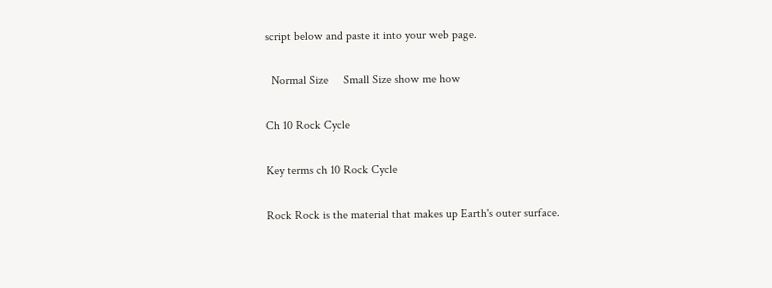script below and paste it into your web page.

  Normal Size     Small Size show me how

Ch 10 Rock Cycle

Key terms ch 10 Rock Cycle

Rock Rock is the material that makes up Earth's outer surface.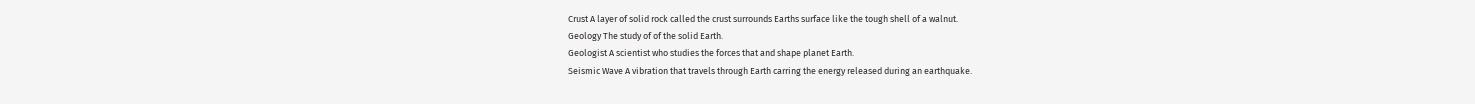Crust A layer of solid rock called the crust surrounds Earths surface like the tough shell of a walnut.
Geology The study of of the solid Earth.
Geologist A scientist who studies the forces that and shape planet Earth.
Seismic Wave A vibration that travels through Earth carring the energy released during an earthquake.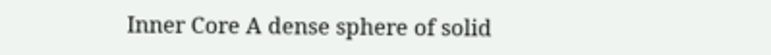Inner Core A dense sphere of solid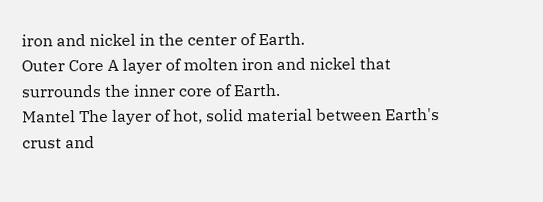iron and nickel in the center of Earth.
Outer Core A layer of molten iron and nickel that surrounds the inner core of Earth.
Mantel The layer of hot, solid material between Earth's crust and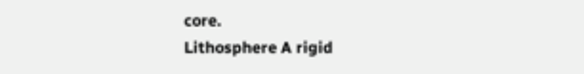core.
Lithosphere A rigid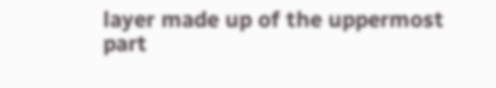layer made up of the uppermost part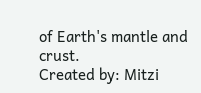of Earth's mantle and crust.
Created by: Mitzi